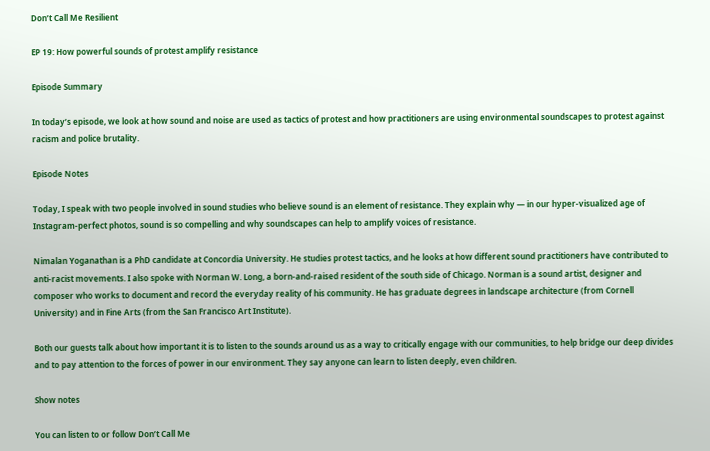Don’t Call Me Resilient

EP 19: How powerful sounds of protest amplify resistance

Episode Summary

In today’s episode, we look at how sound and noise are used as tactics of protest and how practitioners are using environmental soundscapes to protest against racism and police brutality.

Episode Notes

Today, I speak with two people involved in sound studies who believe sound is an element of resistance. They explain why — in our hyper-visualized age of Instagram-perfect photos, sound is so compelling and why soundscapes can help to amplify voices of resistance.

Nimalan Yoganathan is a PhD candidate at Concordia University. He studies protest tactics, and he looks at how different sound practitioners have contributed to anti-racist movements. I also spoke with Norman W. Long, a born-and-raised resident of the south side of Chicago. Norman is a sound artist, designer and composer who works to document and record the everyday reality of his community. He has graduate degrees in landscape architecture (from Cornell University) and in Fine Arts (from the San Francisco Art Institute).

Both our guests talk about how important it is to listen to the sounds around us as a way to critically engage with our communities, to help bridge our deep divides and to pay attention to the forces of power in our environment. They say anyone can learn to listen deeply, even children.

Show notes

You can listen to or follow Don’t Call Me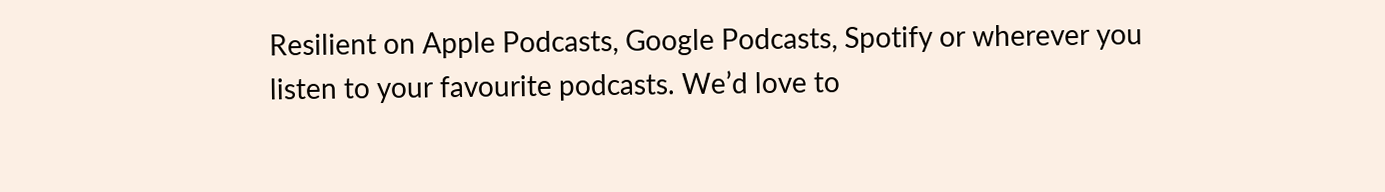Resilient on Apple Podcasts, Google Podcasts, Spotify or wherever you listen to your favourite podcasts. We’d love to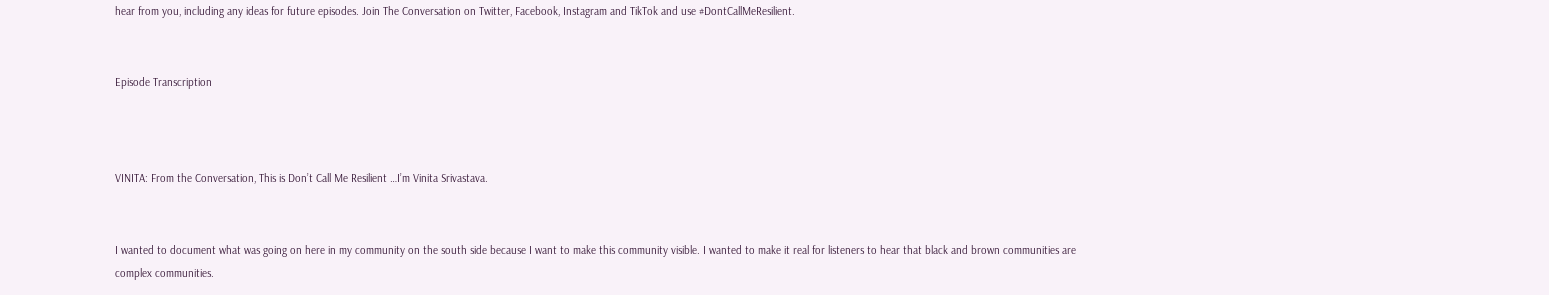hear from you, including any ideas for future episodes. Join The Conversation on Twitter, Facebook, Instagram and TikTok and use #DontCallMeResilient.


Episode Transcription



VINITA: From the Conversation, This is Don’t Call Me Resilient …I’m Vinita Srivastava.


I wanted to document what was going on here in my community on the south side because I want to make this community visible. I wanted to make it real for listeners to hear that black and brown communities are complex communities.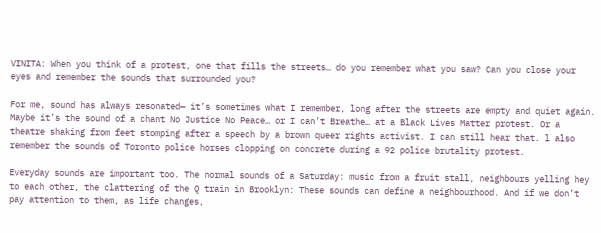VINITA: When you think of a protest, one that fills the streets… do you remember what you saw? Can you close your eyes and remember the sounds that surrounded you?

For me, sound has always resonated— it’s sometimes what I remember, long after the streets are empty and quiet again. Maybe it’s the sound of a chant No Justice No Peace… or I can’t Breathe… at a Black Lives Matter protest. Or a theatre shaking from feet stomping after a speech by a brown queer rights activist. I can still hear that. l also remember the sounds of Toronto police horses clopping on concrete during a 92 police brutality protest.

Everyday sounds are important too. The normal sounds of a Saturday: music from a fruit stall, neighbours yelling hey to each other, the clattering of the Q train in Brooklyn: These sounds can define a neighbourhood. And if we don’t pay attention to them, as life changes,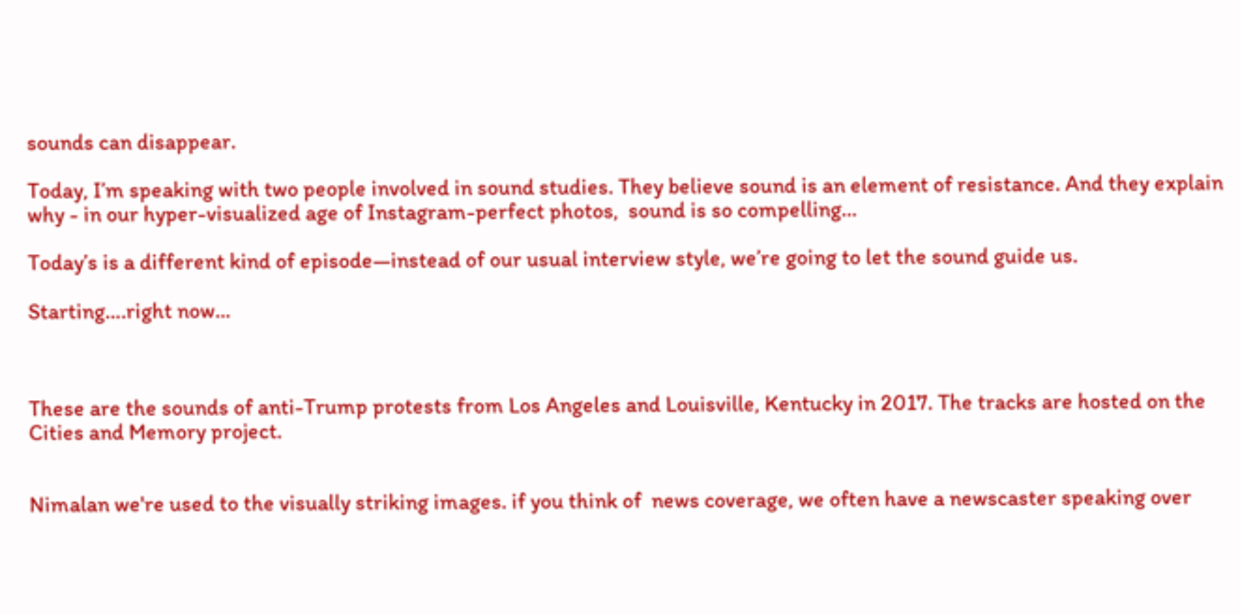sounds can disappear.

Today, I’m speaking with two people involved in sound studies. They believe sound is an element of resistance. And they explain why - in our hyper-visualized age of Instagram-perfect photos,  sound is so compelling…

Today’s is a different kind of episode—instead of our usual interview style, we’re going to let the sound guide us.

Starting….right now…



These are the sounds of anti-Trump protests from Los Angeles and Louisville, Kentucky in 2017. The tracks are hosted on the Cities and Memory project.


Nimalan we're used to the visually striking images. if you think of  news coverage, we often have a newscaster speaking over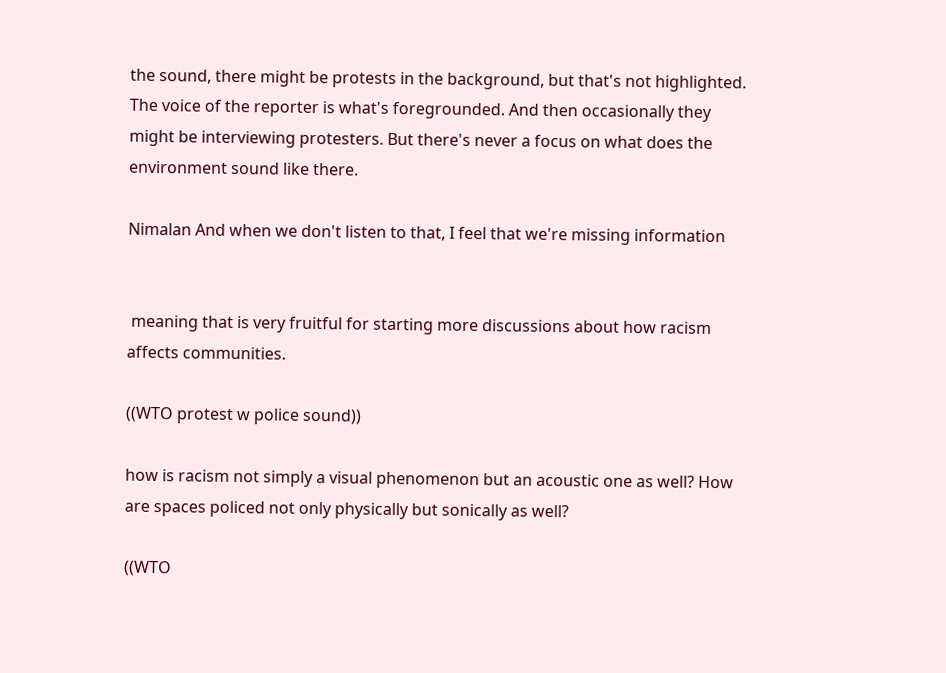the sound, there might be protests in the background, but that's not highlighted. The voice of the reporter is what's foregrounded. And then occasionally they might be interviewing protesters. But there's never a focus on what does the environment sound like there.

Nimalan And when we don't listen to that, I feel that we're missing information


 meaning that is very fruitful for starting more discussions about how racism affects communities.

((WTO protest w police sound))

how is racism not simply a visual phenomenon but an acoustic one as well? How are spaces policed not only physically but sonically as well?

((WTO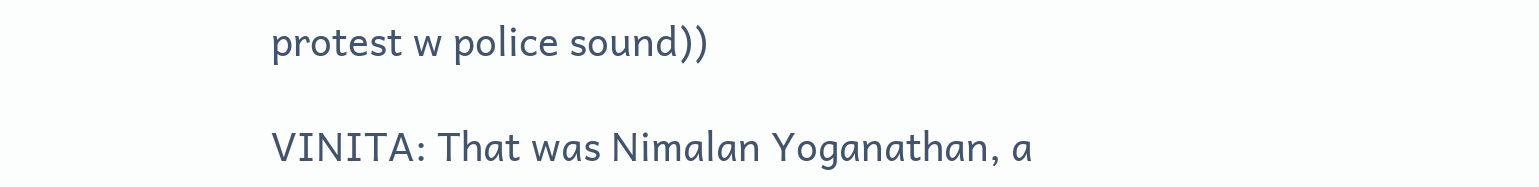protest w police sound))

VINITA: That was Nimalan Yoganathan, a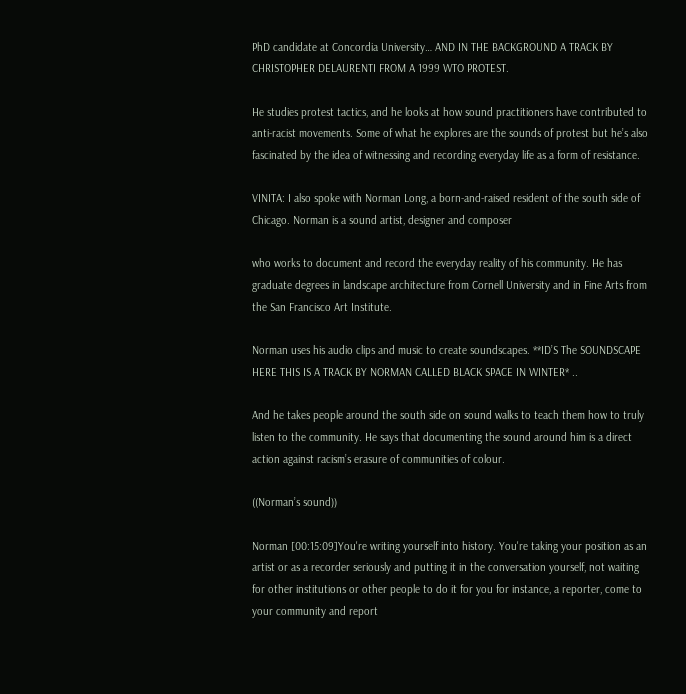PhD candidate at Concordia University… AND IN THE BACKGROUND A TRACK BY CHRISTOPHER DELAURENTI FROM A 1999 WTO PROTEST.

He studies protest tactics, and he looks at how sound practitioners have contributed to anti-racist movements. Some of what he explores are the sounds of protest but he’s also fascinated by the idea of witnessing and recording everyday life as a form of resistance.

VINITA: I also spoke with Norman Long, a born-and-raised resident of the south side of Chicago. Norman is a sound artist, designer and composer

who works to document and record the everyday reality of his community. He has graduate degrees in landscape architecture from Cornell University and in Fine Arts from the San Francisco Art Institute.

Norman uses his audio clips and music to create soundscapes. **ID’S The SOUNDSCAPE HERE THIS IS A TRACK BY NORMAN CALLED BLACK SPACE IN WINTER* ..

And he takes people around the south side on sound walks to teach them how to truly listen to the community. He says that documenting the sound around him is a direct action against racism’s erasure of communities of colour.

((Norman’s sound))

Norman [00:15:09]You're writing yourself into history. You're taking your position as an artist or as a recorder seriously and putting it in the conversation yourself, not waiting for other institutions or other people to do it for you for instance, a reporter, come to your community and report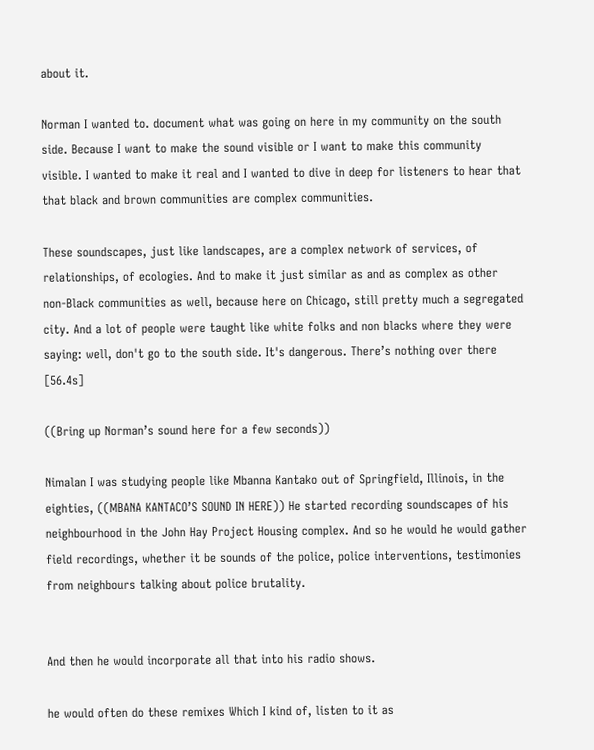about it.

Norman I wanted to. document what was going on here in my community on the south side. Because I want to make the sound visible or I want to make this community visible. I wanted to make it real and I wanted to dive in deep for listeners to hear that that black and brown communities are complex communities.

These soundscapes, just like landscapes, are a complex network of services, of relationships, of ecologies. And to make it just similar as and as complex as other non-Black communities as well, because here on Chicago, still pretty much a segregated city. And a lot of people were taught like white folks and non blacks where they were saying: well, don't go to the south side. It's dangerous. There’s nothing over there [56.4s]

((Bring up Norman’s sound here for a few seconds))

Nimalan I was studying people like Mbanna Kantako out of Springfield, Illinois, in the eighties, ((MBANA KANTACO’S SOUND IN HERE)) He started recording soundscapes of his neighbourhood in the John Hay Project Housing complex. And so he would he would gather field recordings, whether it be sounds of the police, police interventions, testimonies from neighbours talking about police brutality.


And then he would incorporate all that into his radio shows.

he would often do these remixes Which I kind of, listen to it as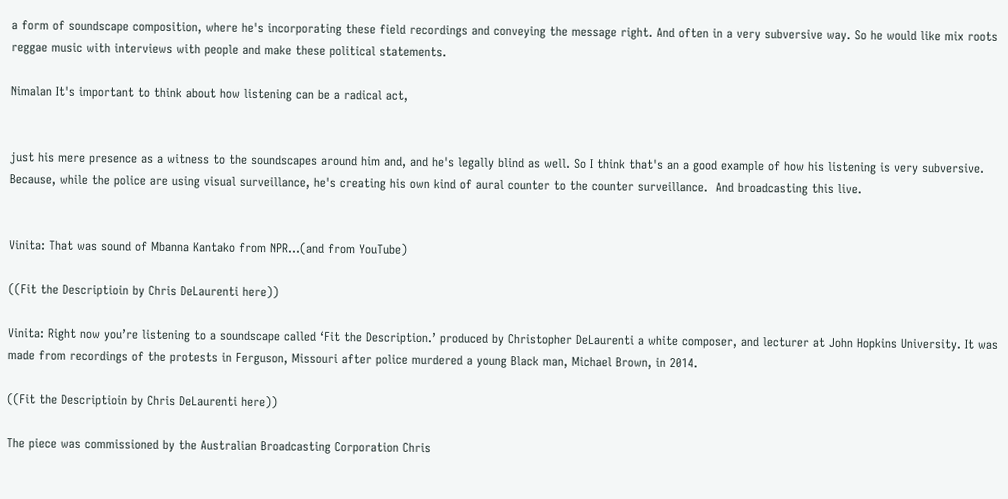a form of soundscape composition, where he's incorporating these field recordings and conveying the message right. And often in a very subversive way. So he would like mix roots reggae music with interviews with people and make these political statements.

Nimalan It's important to think about how listening can be a radical act,


just his mere presence as a witness to the soundscapes around him and, and he's legally blind as well. So I think that's an a good example of how his listening is very subversive. Because, while the police are using visual surveillance, he's creating his own kind of aural counter to the counter surveillance.  And broadcasting this live.


Vinita: That was sound of Mbanna Kantako from NPR…(and from YouTube)

((Fit the Descriptioin by Chris DeLaurenti here))

Vinita: Right now you’re listening to a soundscape called ‘Fit the Description.’ produced by Christopher DeLaurenti a white composer, and lecturer at John Hopkins University. It was made from recordings of the protests in Ferguson, Missouri after police murdered a young Black man, Michael Brown, in 2014.

((Fit the Descriptioin by Chris DeLaurenti here))

The piece was commissioned by the Australian Broadcasting Corporation Chris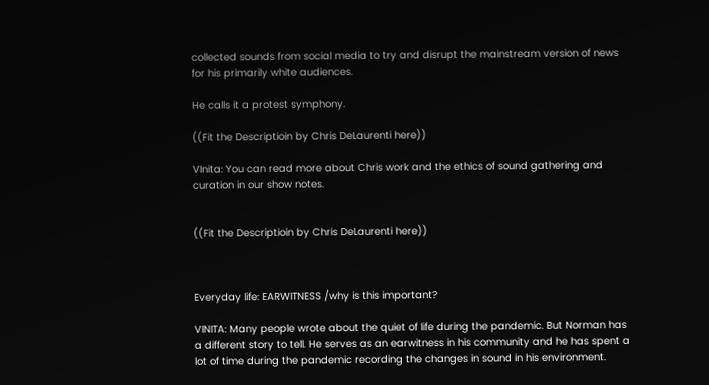collected sounds from social media to try and disrupt the mainstream version of news for his primarily white audiences.

He calls it a protest symphony.

((Fit the Descriptioin by Chris DeLaurenti here))

VInita: You can read more about Chris work and the ethics of sound gathering and curation in our show notes.


((Fit the Descriptioin by Chris DeLaurenti here))



Everyday life: EARWITNESS /why is this important?

VINITA: Many people wrote about the quiet of life during the pandemic. But Norman has a different story to tell. He serves as an earwitness in his community and he has spent a lot of time during the pandemic recording the changes in sound in his environment.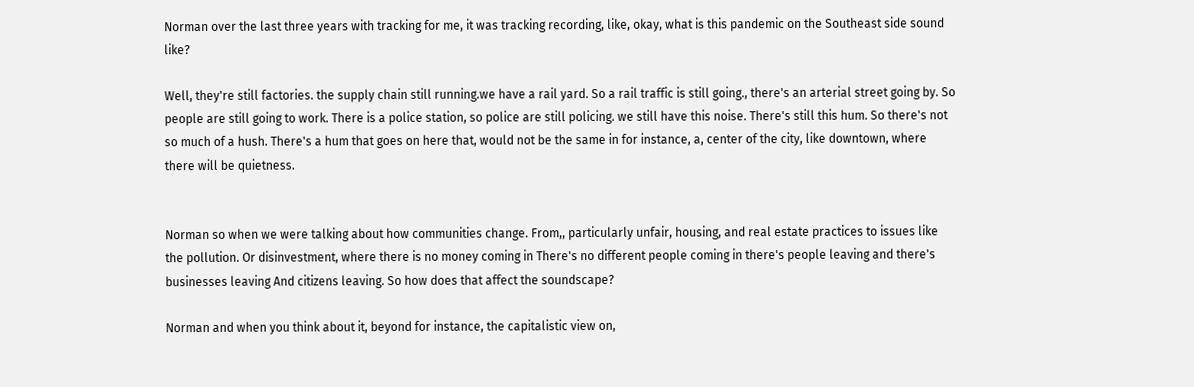Norman over the last three years with tracking for me, it was tracking recording, like, okay, what is this pandemic on the Southeast side sound like?

Well, they're still factories. the supply chain still running.we have a rail yard. So a rail traffic is still going., there's an arterial street going by. So people are still going to work. There is a police station, so police are still policing. we still have this noise. There's still this hum. So there's not so much of a hush. There's a hum that goes on here that, would not be the same in for instance, a, center of the city, like downtown, where there will be quietness.


Norman so when we were talking about how communities change. From,, particularly unfair, housing, and real estate practices to issues like the pollution. Or disinvestment, where there is no money coming in There's no different people coming in there's people leaving and there's businesses leaving And citizens leaving. So how does that affect the soundscape?

Norman and when you think about it, beyond for instance, the capitalistic view on,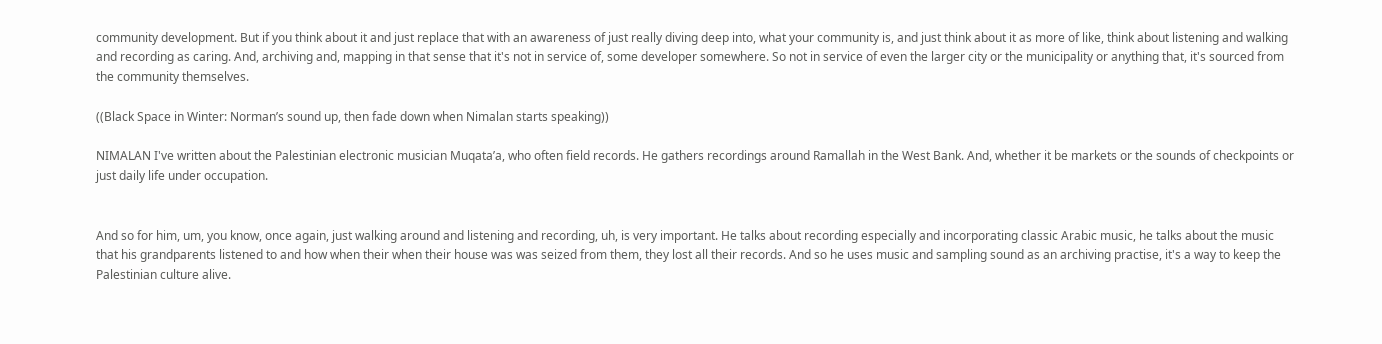community development. But if you think about it and just replace that with an awareness of just really diving deep into, what your community is, and just think about it as more of like, think about listening and walking and recording as caring. And, archiving and, mapping in that sense that it's not in service of, some developer somewhere. So not in service of even the larger city or the municipality or anything that, it's sourced from the community themselves.

((Black Space in Winter: Norman’s sound up, then fade down when Nimalan starts speaking))

NIMALAN I've written about the Palestinian electronic musician Muqata’a, who often field records. He gathers recordings around Ramallah in the West Bank. And, whether it be markets or the sounds of checkpoints or just daily life under occupation.


And so for him, um, you know, once again, just walking around and listening and recording, uh, is very important. He talks about recording especially and incorporating classic Arabic music, he talks about the music that his grandparents listened to and how when their when their house was was seized from them, they lost all their records. And so he uses music and sampling sound as an archiving practise, it's a way to keep the Palestinian culture alive.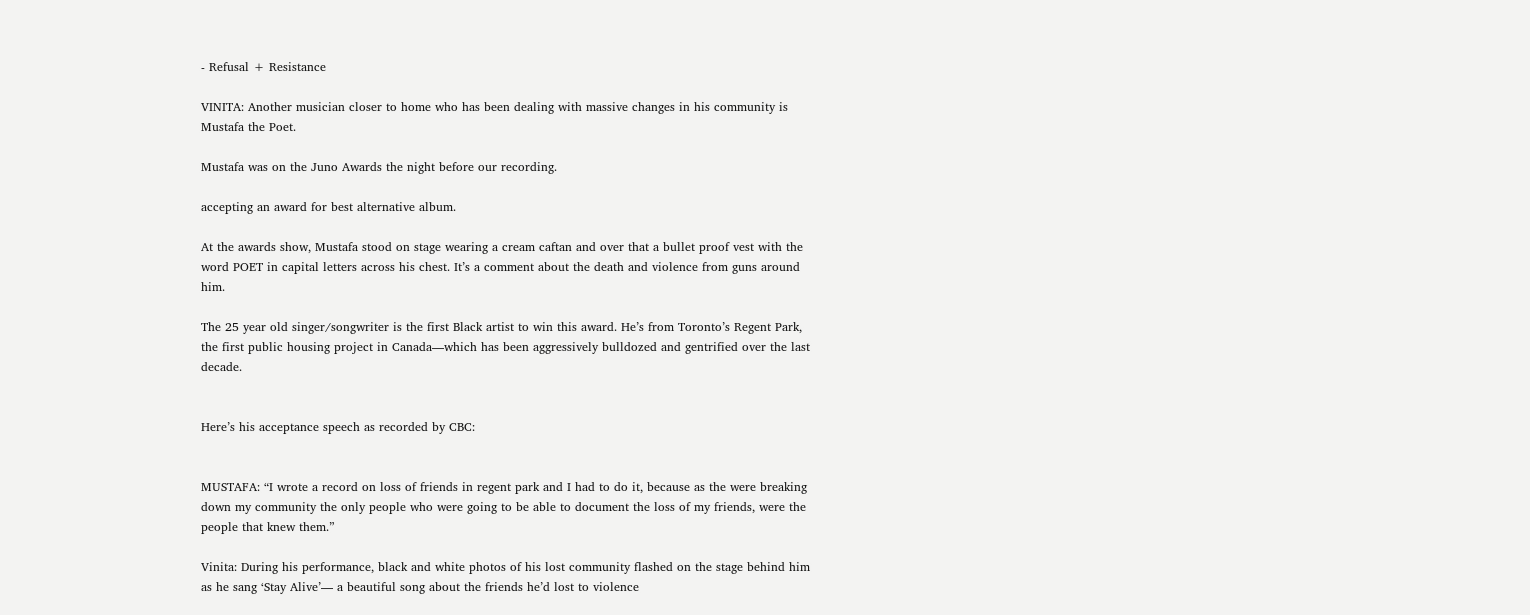- Refusal + Resistance

VINITA: Another musician closer to home who has been dealing with massive changes in his community is Mustafa the Poet.

Mustafa was on the Juno Awards the night before our recording.

accepting an award for best alternative album.

At the awards show, Mustafa stood on stage wearing a cream caftan and over that a bullet proof vest with the word POET in capital letters across his chest. It’s a comment about the death and violence from guns around him.

The 25 year old singer/songwriter is the first Black artist to win this award. He’s from Toronto’s Regent Park, the first public housing project in Canada—which has been aggressively bulldozed and gentrified over the last decade.


Here’s his acceptance speech as recorded by CBC:


MUSTAFA: “I wrote a record on loss of friends in regent park and I had to do it, because as the were breaking down my community the only people who were going to be able to document the loss of my friends, were the people that knew them.”

Vinita: During his performance, black and white photos of his lost community flashed on the stage behind him as he sang ‘Stay Alive’— a beautiful song about the friends he’d lost to violence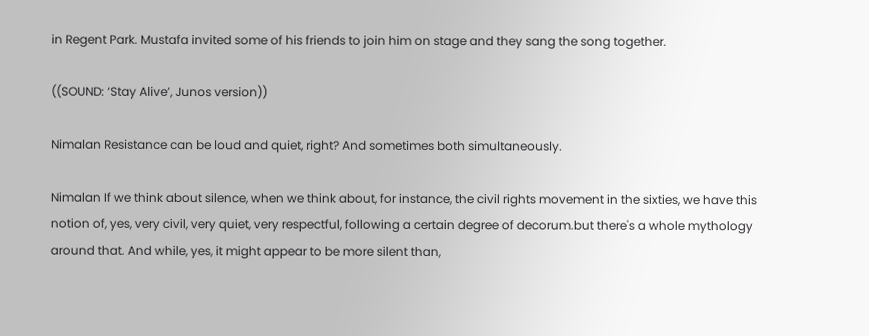in Regent Park. Mustafa invited some of his friends to join him on stage and they sang the song together.

((SOUND: ‘Stay Alive’, Junos version))

Nimalan Resistance can be loud and quiet, right? And sometimes both simultaneously.

Nimalan If we think about silence, when we think about, for instance, the civil rights movement in the sixties, we have this notion of, yes, very civil, very quiet, very respectful, following a certain degree of decorum.but there's a whole mythology around that. And while, yes, it might appear to be more silent than,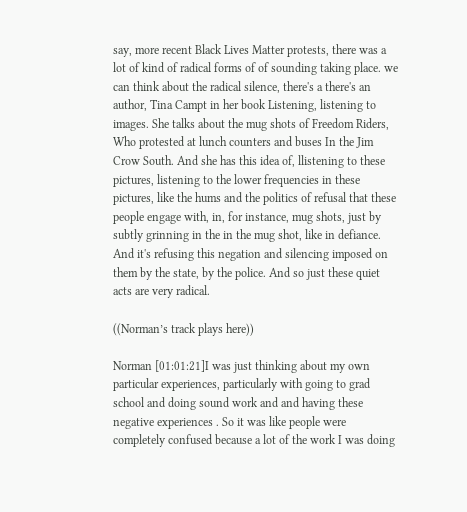say, more recent Black Lives Matter protests, there was a lot of kind of radical forms of of sounding taking place. we can think about the radical silence, there's a there's an author, Tina Campt in her book Listening, listening to images. She talks about the mug shots of Freedom Riders, Who protested at lunch counters and buses In the Jim Crow South. And she has this idea of, llistening to these pictures, listening to the lower frequencies in these pictures, like the hums and the politics of refusal that these people engage with, in, for instance, mug shots, just by subtly grinning in the in the mug shot, like in defiance. And it's refusing this negation and silencing imposed on them by the state, by the police. And so just these quiet acts are very radical.

((Norman’s track plays here))

Norman [01:01:21]I was just thinking about my own particular experiences, particularly with going to grad school and doing sound work and and having these negative experiences . So it was like people were completely confused because a lot of the work I was doing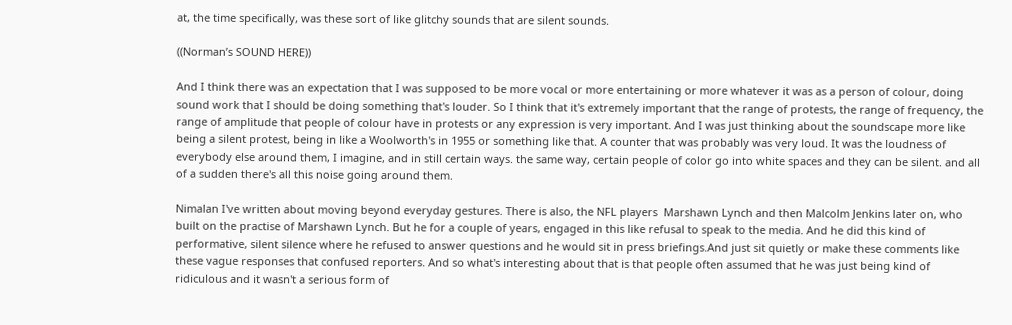at, the time specifically, was these sort of like glitchy sounds that are silent sounds.

((Norman’s SOUND HERE))

And I think there was an expectation that I was supposed to be more vocal or more entertaining or more whatever it was as a person of colour, doing sound work that I should be doing something that's louder. So I think that it's extremely important that the range of protests, the range of frequency, the range of amplitude that people of colour have in protests or any expression is very important. And I was just thinking about the soundscape more like being a silent protest, being in like a Woolworth's in 1955 or something like that. A counter that was probably was very loud. It was the loudness of  everybody else around them, I imagine, and in still certain ways. the same way, certain people of color go into white spaces and they can be silent. and all of a sudden there's all this noise going around them.

Nimalan I've written about moving beyond everyday gestures. There is also, the NFL players  Marshawn Lynch and then Malcolm Jenkins later on, who built on the practise of Marshawn Lynch. But he for a couple of years, engaged in this like refusal to speak to the media. And he did this kind of performative, silent silence where he refused to answer questions and he would sit in press briefings.And just sit quietly or make these comments like these vague responses that confused reporters. And so what's interesting about that is that people often assumed that he was just being kind of ridiculous and it wasn't a serious form of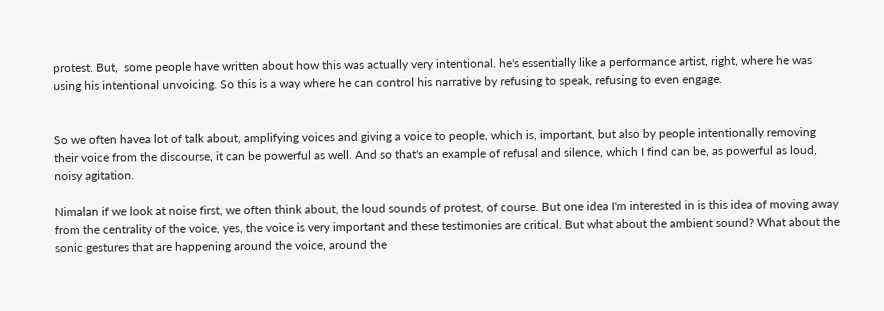protest. But,  some people have written about how this was actually very intentional. he's essentially like a performance artist, right, where he was using his intentional unvoicing. So this is a way where he can control his narrative by refusing to speak, refusing to even engage.


So we often havea lot of talk about, amplifying voices and giving a voice to people, which is, important, but also by people intentionally removing their voice from the discourse, it can be powerful as well. And so that's an example of refusal and silence, which I find can be, as powerful as loud, noisy agitation.

Nimalan if we look at noise first, we often think about, the loud sounds of protest, of course. But one idea I'm interested in is this idea of moving away from the centrality of the voice, yes, the voice is very important and these testimonies are critical. But what about the ambient sound? What about the sonic gestures that are happening around the voice, around the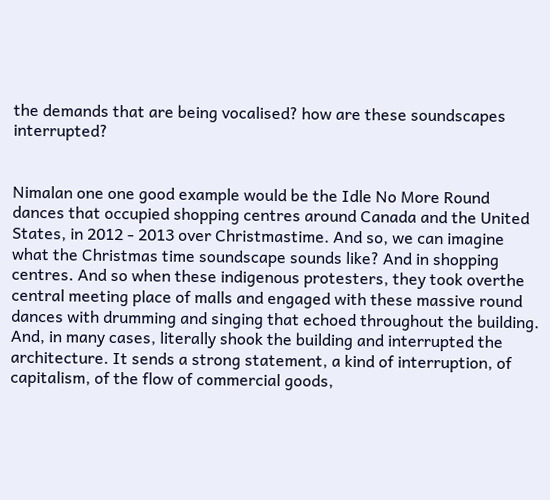the demands that are being vocalised? how are these soundscapes interrupted?


Nimalan one one good example would be the Idle No More Round dances that occupied shopping centres around Canada and the United States, in 2012 - 2013 over Christmastime. And so, we can imagine what the Christmas time soundscape sounds like? And in shopping centres. And so when these indigenous protesters, they took overthe central meeting place of malls and engaged with these massive round dances with drumming and singing that echoed throughout the building. And, in many cases, literally shook the building and interrupted the architecture. It sends a strong statement, a kind of interruption, of capitalism, of the flow of commercial goods,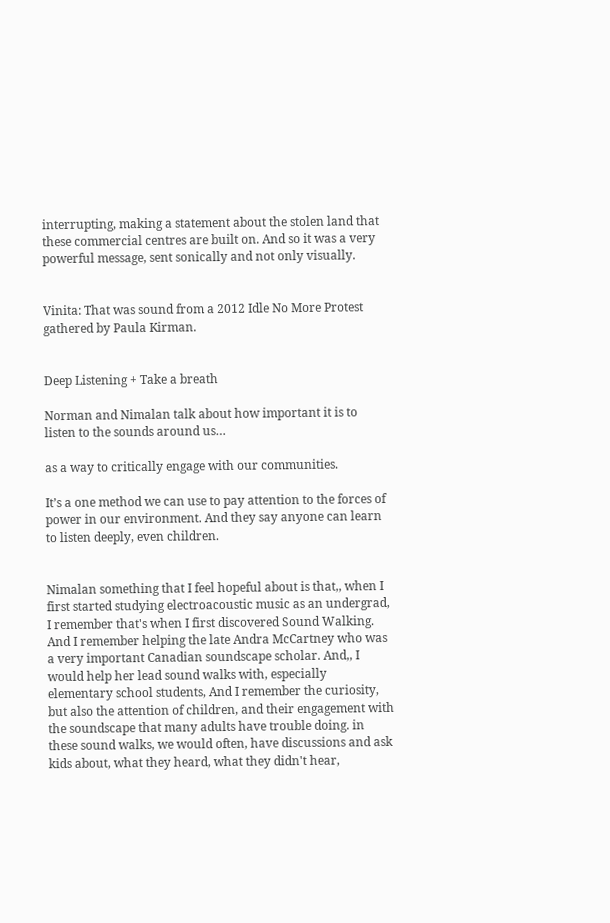interrupting, making a statement about the stolen land that these commercial centres are built on. And so it was a very powerful message, sent sonically and not only visually.


Vinita: That was sound from a 2012 Idle No More Protest gathered by Paula Kirman.


Deep Listening + Take a breath

Norman and Nimalan talk about how important it is to listen to the sounds around us…

as a way to critically engage with our communities.

It’s a one method we can use to pay attention to the forces of power in our environment. And they say anyone can learn to listen deeply, even children.


Nimalan something that I feel hopeful about is that,, when I first started studying electroacoustic music as an undergrad, I remember that's when I first discovered Sound Walking. And I remember helping the late Andra McCartney who was a very important Canadian soundscape scholar. And,, I would help her lead sound walks with, especially elementary school students, And I remember the curiosity, but also the attention of children, and their engagement with the soundscape that many adults have trouble doing. in these sound walks, we would often, have discussions and ask kids about, what they heard, what they didn't hear,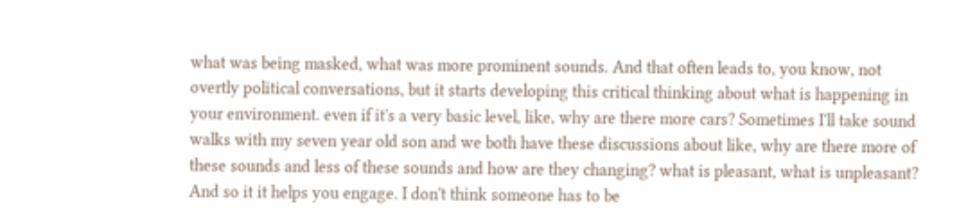what was being masked, what was more prominent sounds. And that often leads to, you know, not overtly political conversations, but it starts developing this critical thinking about what is happening in your environment. even if it's a very basic level, like, why are there more cars? Sometimes I'll take sound walks with my seven year old son and we both have these discussions about like, why are there more of these sounds and less of these sounds and how are they changing? what is pleasant, what is unpleasant? And so it it helps you engage. I don't think someone has to be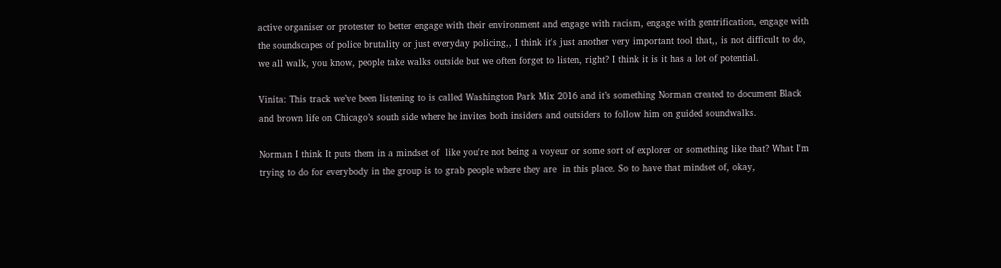active organiser or protester to better engage with their environment and engage with racism, engage with gentrification, engage with the soundscapes of police brutality or just everyday policing,, I think it's just another very important tool that,, is not difficult to do, we all walk, you know, people take walks outside but we often forget to listen, right? I think it is it has a lot of potential.

Vinita: This track we’ve been listening to is called Washington Park Mix 2016 and it’s something Norman created to document Black and brown life on Chicago’s south side where he invites both insiders and outsiders to follow him on guided soundwalks.

Norman I think It puts them in a mindset of  like you're not being a voyeur or some sort of explorer or something like that? What I'm trying to do for everybody in the group is to grab people where they are  in this place. So to have that mindset of, okay,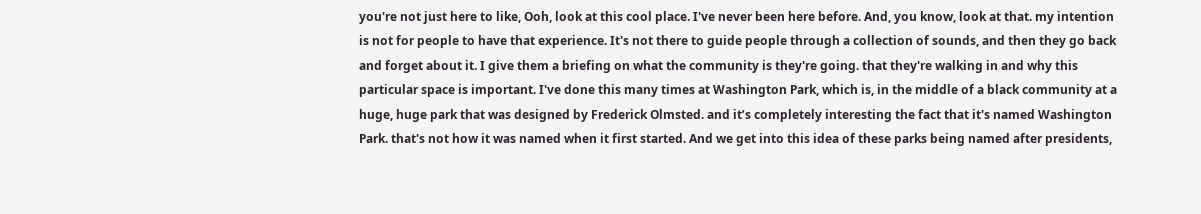you're not just here to like, Ooh, look at this cool place. I've never been here before. And, you know, look at that. my intention is not for people to have that experience. It's not there to guide people through a collection of sounds, and then they go back and forget about it. I give them a briefing on what the community is they're going. that they're walking in and why this particular space is important. I've done this many times at Washington Park, which is, in the middle of a black community at a huge, huge park that was designed by Frederick Olmsted. and it’s completely interesting the fact that it's named Washington Park. that's not how it was named when it first started. And we get into this idea of these parks being named after presidents,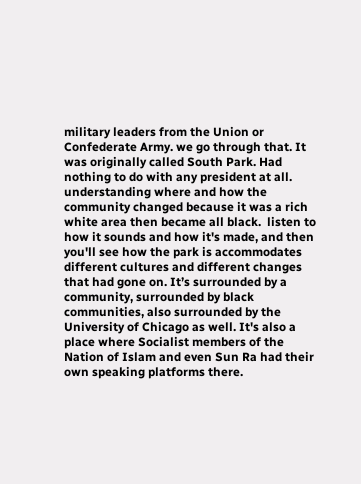military leaders from the Union or Confederate Army. we go through that. It was originally called South Park. Had nothing to do with any president at all. understanding where and how the community changed because it was a rich white area then became all black.  listen to how it sounds and how it's made, and then you'll see how the park is accommodates different cultures and different changes that had gone on. It’s surrounded by a community, surrounded by black communities, also surrounded by the University of Chicago as well. It's also a place where Socialist members of the Nation of Islam and even Sun Ra had their own speaking platforms there.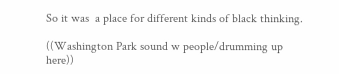So it was  a place for different kinds of black thinking.

((Washington Park sound w people/drumming up here))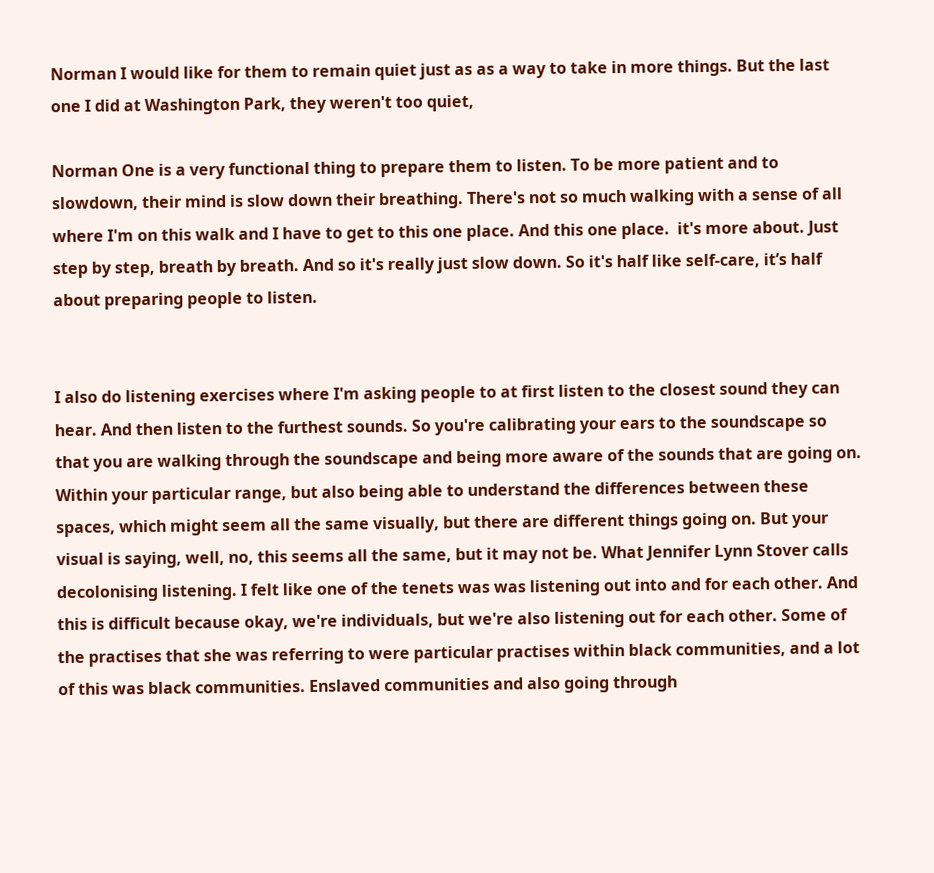Norman I would like for them to remain quiet just as as a way to take in more things. But the last one I did at Washington Park, they weren't too quiet,

Norman One is a very functional thing to prepare them to listen. To be more patient and to slowdown, their mind is slow down their breathing. There's not so much walking with a sense of all where I'm on this walk and I have to get to this one place. And this one place.  it's more about. Just step by step, breath by breath. And so it's really just slow down. So it's half like self-care, it’s half about preparing people to listen.


I also do listening exercises where I'm asking people to at first listen to the closest sound they can hear. And then listen to the furthest sounds. So you're calibrating your ears to the soundscape so that you are walking through the soundscape and being more aware of the sounds that are going on. Within your particular range, but also being able to understand the differences between these spaces, which might seem all the same visually, but there are different things going on. But your visual is saying, well, no, this seems all the same, but it may not be. What Jennifer Lynn Stover calls decolonising listening. I felt like one of the tenets was was listening out into and for each other. And this is difficult because okay, we're individuals, but we're also listening out for each other. Some of the practises that she was referring to were particular practises within black communities, and a lot of this was black communities. Enslaved communities and also going through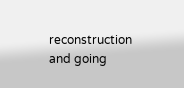reconstruction and going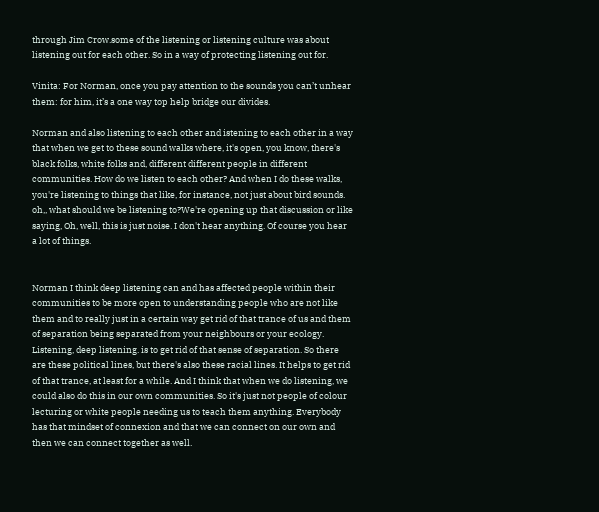through Jim Crow.some of the listening or listening culture was about listening out for each other. So in a way of protecting listening out for.

Vinita: For Norman, once you pay attention to the sounds you can’t unhear them: for him, it’s a one way top help bridge our divides.

Norman and also listening to each other and istening to each other in a way that when we get to these sound walks where, it's open, you know, there's black folks, white folks and, different different people in different communities. How do we listen to each other? And when I do these walks, you're listening to things that like, for instance, not just about bird sounds. oh,, what should we be listening to?We're opening up that discussion or like saying, Oh, well, this is just noise. I don't hear anything. Of course you hear a lot of things.


Norman I think deep listening can and has affected people within their communities to be more open to understanding people who are not like them and to really just in a certain way get rid of that trance of us and them of separation being separated from your neighbours or your ecology. Listening, deep listening. is to get rid of that sense of separation. So there are these political lines, but there's also these racial lines. It helps to get rid of that trance, at least for a while. And I think that when we do listening, we could also do this in our own communities. So it's just not people of colour lecturing or white people needing us to teach them anything. Everybody has that mindset of connexion and that we can connect on our own and then we can connect together as well.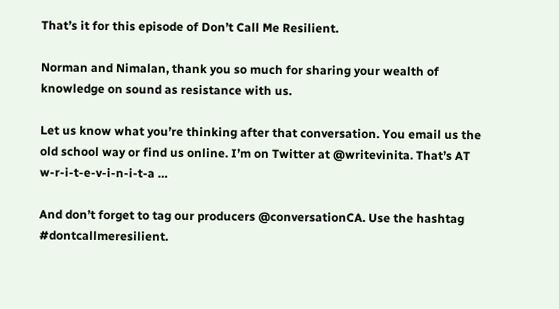That’s it for this episode of Don’t Call Me Resilient.

Norman and Nimalan, thank you so much for sharing your wealth of knowledge on sound as resistance with us.

Let us know what you’re thinking after that conversation. You email us the old school way or find us online. I’m on Twitter at @writevinita. That’s AT w-r-i-t-e-v-i-n-i-t-a …

And don’t forget to tag our producers @conversationCA. Use the hashtag #dontcallmeresilient.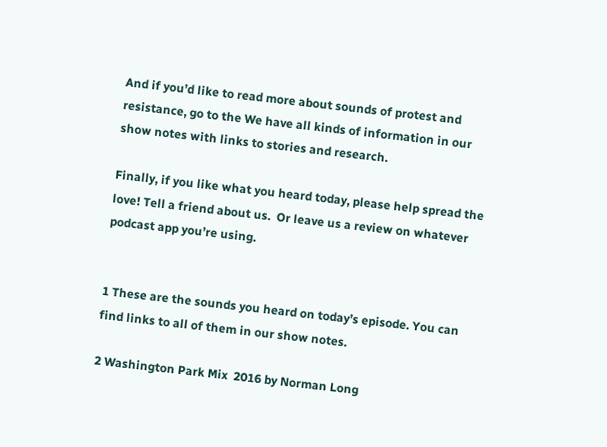And if you’d like to read more about sounds of protest and resistance, go to the We have all kinds of information in our show notes with links to stories and research.

Finally, if you like what you heard today, please help spread the love! Tell a friend about us.  Or leave us a review on whatever podcast app you’re using.


1 These are the sounds you heard on today’s episode. You can find links to all of them in our show notes.

2 Washington Park Mix  2016 by Norman Long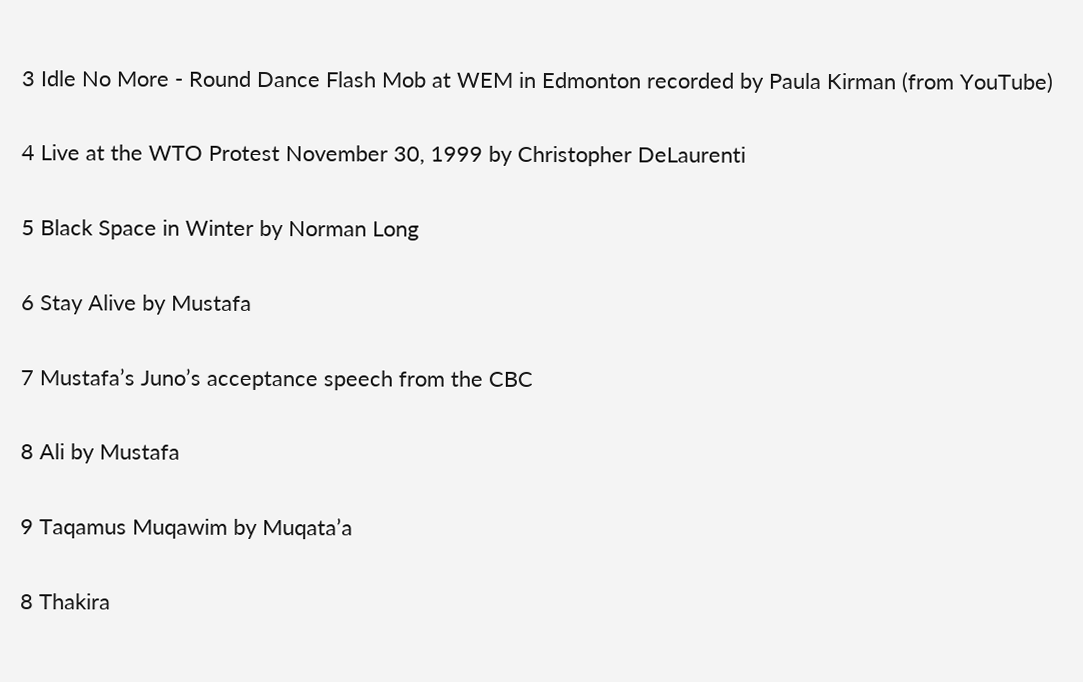3 Idle No More - Round Dance Flash Mob at WEM in Edmonton recorded by Paula Kirman (from YouTube)

4 Live at the WTO Protest November 30, 1999 by Christopher DeLaurenti

5 Black Space in Winter by Norman Long

6 Stay Alive by Mustafa

7 Mustafa’s Juno’s acceptance speech from the CBC

8 Ali by Mustafa

9 Taqamus Muqawim by Muqata’a

8 Thakira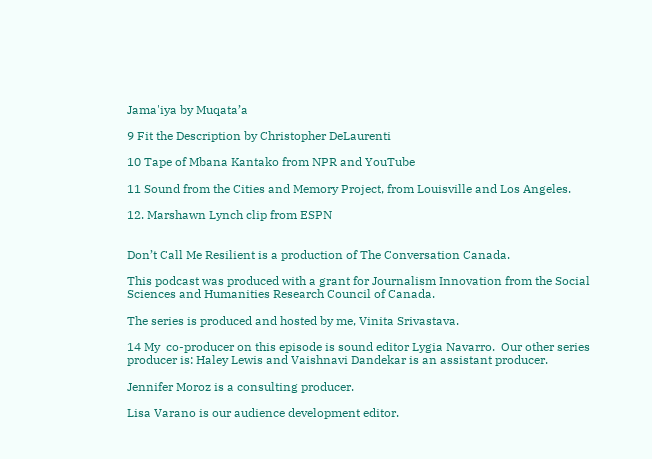Jama'iya by Muqata’a

9 Fit the Description by Christopher DeLaurenti

10 Tape of Mbana Kantako from NPR and YouTube

11 Sound from the Cities and Memory Project, from Louisville and Los Angeles.

12. Marshawn Lynch clip from ESPN


Don’t Call Me Resilient is a production of The Conversation Canada.

This podcast was produced with a grant for Journalism Innovation from the Social Sciences and Humanities Research Council of Canada.

The series is produced and hosted by me, Vinita Srivastava.

14 My  co-producer on this episode is sound editor Lygia Navarro.  Our other series producer is: Haley Lewis and Vaishnavi Dandekar is an assistant producer.

Jennifer Moroz is a consulting producer.

Lisa Varano is our audience development editor.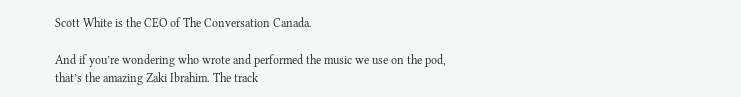Scott White is the CEO of The Conversation Canada.

And if you’re wondering who wrote and performed the music we use on the pod, that’s the amazing Zaki Ibrahim. The track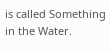is called Something in the Water.